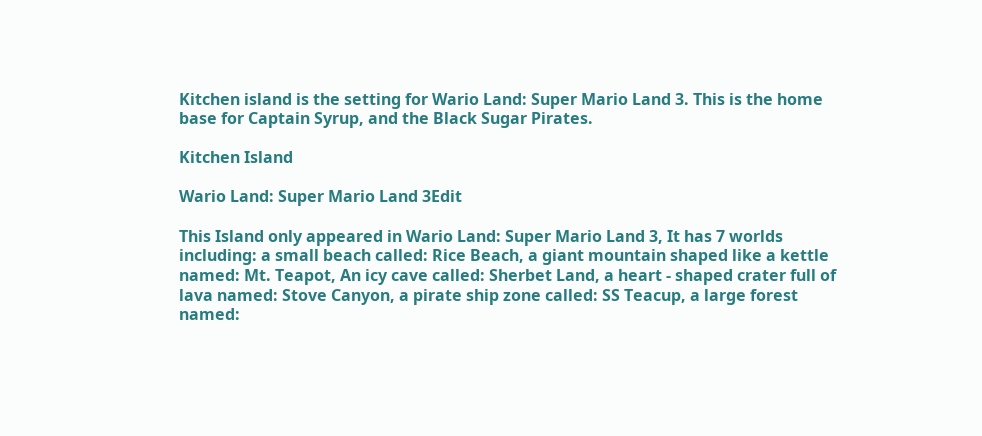Kitchen island is the setting for Wario Land: Super Mario Land 3. This is the home base for Captain Syrup, and the Black Sugar Pirates.

Kitchen Island

Wario Land: Super Mario Land 3Edit

This Island only appeared in Wario Land: Super Mario Land 3, It has 7 worlds including: a small beach called: Rice Beach, a giant mountain shaped like a kettle named: Mt. Teapot, An icy cave called: Sherbet Land, a heart - shaped crater full of lava named: Stove Canyon, a pirate ship zone called: SS Teacup, a large forest named: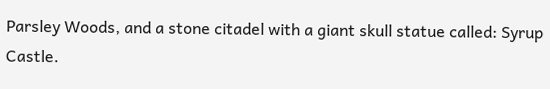Parsley Woods, and a stone citadel with a giant skull statue called: Syrup Castle.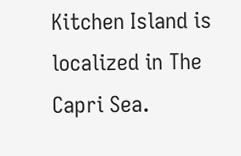Kitchen Island is localized in The Capri Sea.